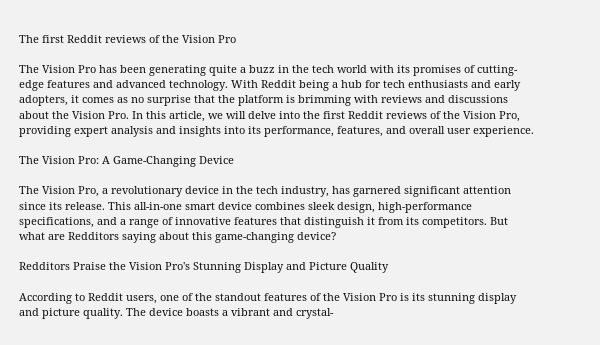The first Reddit reviews of the Vision Pro

The Vision Pro has been generating quite a buzz in the tech world with its promises of cutting-edge features and advanced technology. With Reddit being a hub for tech enthusiasts and early adopters, it comes as no surprise that the platform is brimming with reviews and discussions about the Vision Pro. In this article, we will delve into the first Reddit reviews of the Vision Pro, providing expert analysis and insights into its performance, features, and overall user experience.

The Vision Pro: A Game-Changing Device

The Vision Pro, a revolutionary device in the tech industry, has garnered significant attention since its release. This all-in-one smart device combines sleek design, high-performance specifications, and a range of innovative features that distinguish it from its competitors. But what are Redditors saying about this game-changing device?

Redditors Praise the Vision Pro's Stunning Display and Picture Quality

According to Reddit users, one of the standout features of the Vision Pro is its stunning display and picture quality. The device boasts a vibrant and crystal-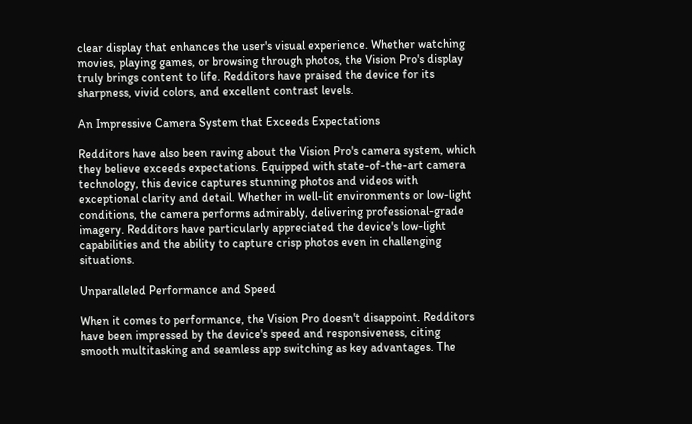clear display that enhances the user's visual experience. Whether watching movies, playing games, or browsing through photos, the Vision Pro's display truly brings content to life. Redditors have praised the device for its sharpness, vivid colors, and excellent contrast levels.

An Impressive Camera System that Exceeds Expectations

Redditors have also been raving about the Vision Pro's camera system, which they believe exceeds expectations. Equipped with state-of-the-art camera technology, this device captures stunning photos and videos with exceptional clarity and detail. Whether in well-lit environments or low-light conditions, the camera performs admirably, delivering professional-grade imagery. Redditors have particularly appreciated the device's low-light capabilities and the ability to capture crisp photos even in challenging situations.

Unparalleled Performance and Speed

When it comes to performance, the Vision Pro doesn't disappoint. Redditors have been impressed by the device's speed and responsiveness, citing smooth multitasking and seamless app switching as key advantages. The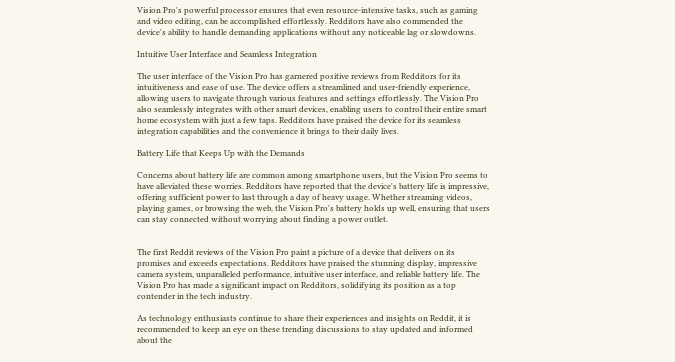Vision Pro's powerful processor ensures that even resource-intensive tasks, such as gaming and video editing, can be accomplished effortlessly. Redditors have also commended the device's ability to handle demanding applications without any noticeable lag or slowdowns.

Intuitive User Interface and Seamless Integration

The user interface of the Vision Pro has garnered positive reviews from Redditors for its intuitiveness and ease of use. The device offers a streamlined and user-friendly experience, allowing users to navigate through various features and settings effortlessly. The Vision Pro also seamlessly integrates with other smart devices, enabling users to control their entire smart home ecosystem with just a few taps. Redditors have praised the device for its seamless integration capabilities and the convenience it brings to their daily lives.

Battery Life that Keeps Up with the Demands

Concerns about battery life are common among smartphone users, but the Vision Pro seems to have alleviated these worries. Redditors have reported that the device's battery life is impressive, offering sufficient power to last through a day of heavy usage. Whether streaming videos, playing games, or browsing the web, the Vision Pro's battery holds up well, ensuring that users can stay connected without worrying about finding a power outlet.


The first Reddit reviews of the Vision Pro paint a picture of a device that delivers on its promises and exceeds expectations. Redditors have praised the stunning display, impressive camera system, unparalleled performance, intuitive user interface, and reliable battery life. The Vision Pro has made a significant impact on Redditors, solidifying its position as a top contender in the tech industry.

As technology enthusiasts continue to share their experiences and insights on Reddit, it is recommended to keep an eye on these trending discussions to stay updated and informed about the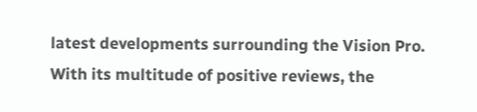latest developments surrounding the Vision Pro. With its multitude of positive reviews, the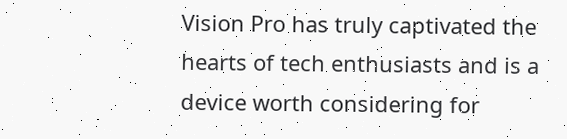Vision Pro has truly captivated the hearts of tech enthusiasts and is a device worth considering for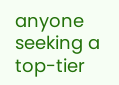anyone seeking a top-tier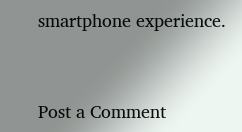smartphone experience.


Post a Comment